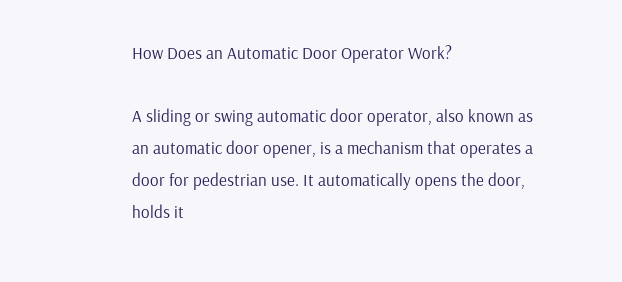How Does an Automatic Door Operator Work?

A sliding or swing automatic door operator, also known as an automatic door opener, is a mechanism that operates a door for pedestrian use. It automatically opens the door, holds it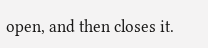open, and then closes it.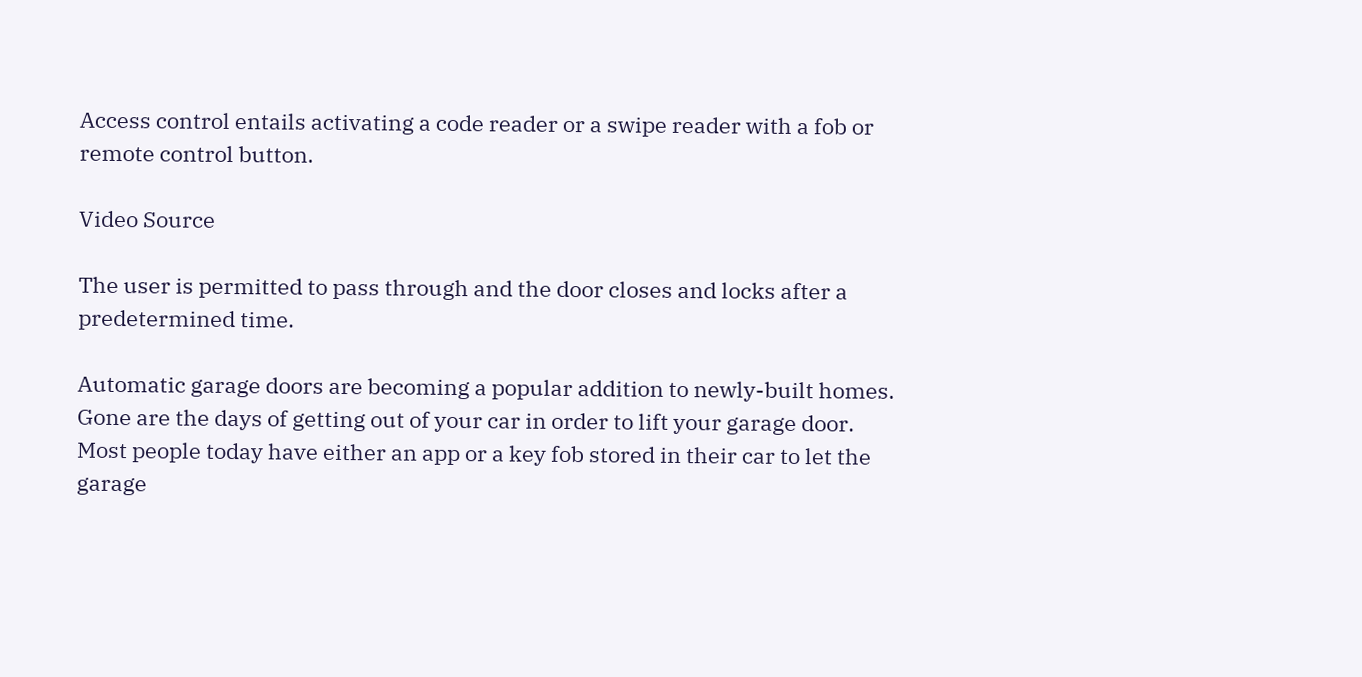Access control entails activating a code reader or a swipe reader with a fob or remote control button.

Video Source

The user is permitted to pass through and the door closes and locks after a predetermined time.

Automatic garage doors are becoming a popular addition to newly-built homes. Gone are the days of getting out of your car in order to lift your garage door. Most people today have either an app or a key fob stored in their car to let the garage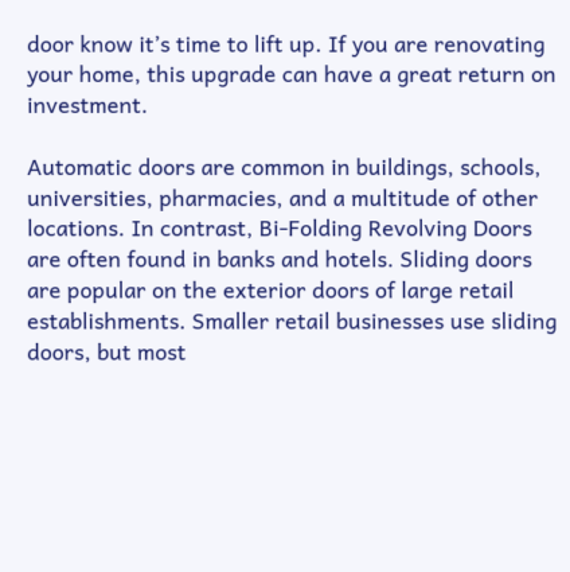door know it’s time to lift up. If you are renovating your home, this upgrade can have a great return on investment.

Automatic doors are common in buildings, schools, universities, pharmacies, and a multitude of other locations. In contrast, Bi-Folding Revolving Doors are often found in banks and hotels. Sliding doors are popular on the exterior doors of large retail establishments. Smaller retail businesses use sliding doors, but most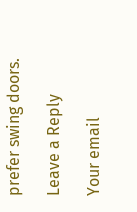prefer swing doors.

Leave a Reply

Your email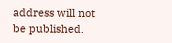address will not be published.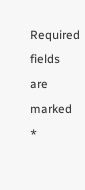Required fields are marked *